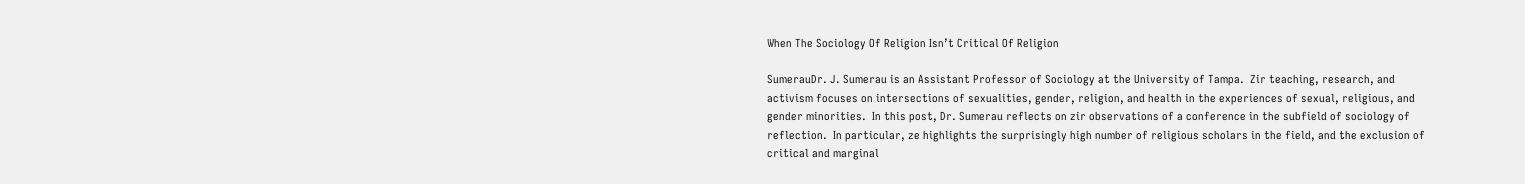When The Sociology Of Religion Isn’t Critical Of Religion

SumerauDr. J. Sumerau is an Assistant Professor of Sociology at the University of Tampa.  Zir teaching, research, and activism focuses on intersections of sexualities, gender, religion, and health in the experiences of sexual, religious, and gender minorities.  In this post, Dr. Sumerau reflects on zir observations of a conference in the subfield of sociology of reflection.  In particular, ze highlights the surprisingly high number of religious scholars in the field, and the exclusion of critical and marginal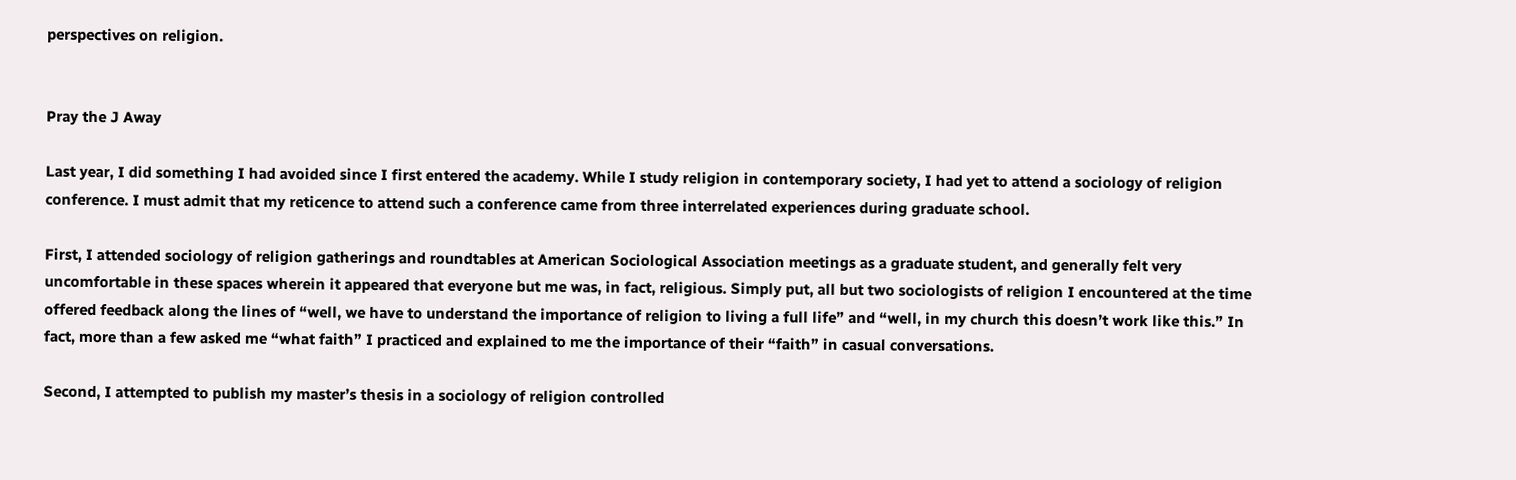perspectives on religion.


Pray the J Away

Last year, I did something I had avoided since I first entered the academy. While I study religion in contemporary society, I had yet to attend a sociology of religion conference. I must admit that my reticence to attend such a conference came from three interrelated experiences during graduate school.

First, I attended sociology of religion gatherings and roundtables at American Sociological Association meetings as a graduate student, and generally felt very uncomfortable in these spaces wherein it appeared that everyone but me was, in fact, religious. Simply put, all but two sociologists of religion I encountered at the time offered feedback along the lines of “well, we have to understand the importance of religion to living a full life” and “well, in my church this doesn’t work like this.” In fact, more than a few asked me “what faith” I practiced and explained to me the importance of their “faith” in casual conversations.

Second, I attempted to publish my master’s thesis in a sociology of religion controlled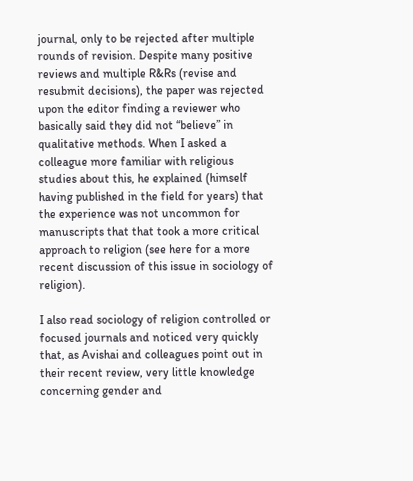journal, only to be rejected after multiple rounds of revision. Despite many positive reviews and multiple R&Rs (revise and resubmit decisions), the paper was rejected upon the editor finding a reviewer who basically said they did not “believe” in qualitative methods. When I asked a colleague more familiar with religious studies about this, he explained (himself having published in the field for years) that the experience was not uncommon for manuscripts that that took a more critical approach to religion (see here for a more recent discussion of this issue in sociology of religion).

I also read sociology of religion controlled or focused journals and noticed very quickly that, as Avishai and colleagues point out in their recent review, very little knowledge concerning gender and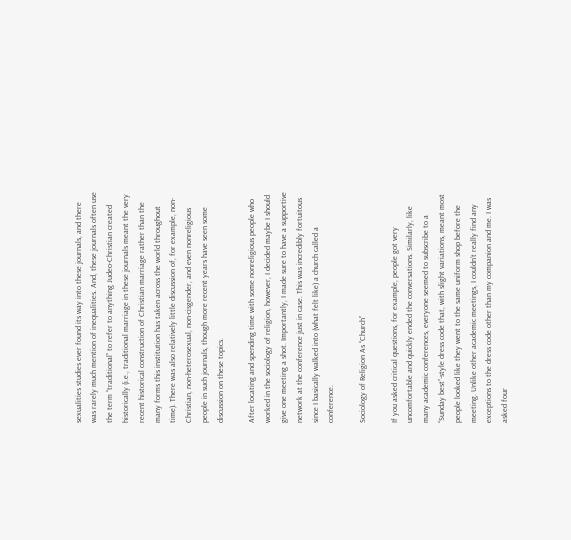sexualities studies ever found its way into these journals, and there was rarely much mention of inequalities. And, these journals often use the term “traditional” to refer to anything Judeo-Christian created historically (i.e., traditional marriage in these journals meant the very recent historical construction of Christian marriage rather than the many forms this institution has taken across the world throughout time). There was also relatively little discussion of, for example, non-Christian, non-heterosexual, non-cisgender, and even nonreligious people in such journals, though more recent years have seen some discussion on these topics.

After locating and spending time with some nonreligious people who worked in the sociology of religion, however, I decided maybe I should give one meeting a shot. Importantly, I made sure to have a supportive network at the conference just in case. This was incredibly fortuitous since I basically walked into (what felt like) a church called a conference.

Sociology of Religion As “Church”

If you asked critical questions, for example, people got very uncomfortable and quickly ended the conversations. Similarly, like many academic conferences, everyone seemed to subscribe to a “Sunday best”-style dress code that, with slight variations, meant most people looked like they went to the same uniform shop before the meeting. Unlike other academic meetings, I couldn’t really find any exceptions to the dress code other than my companion and me. I was asked four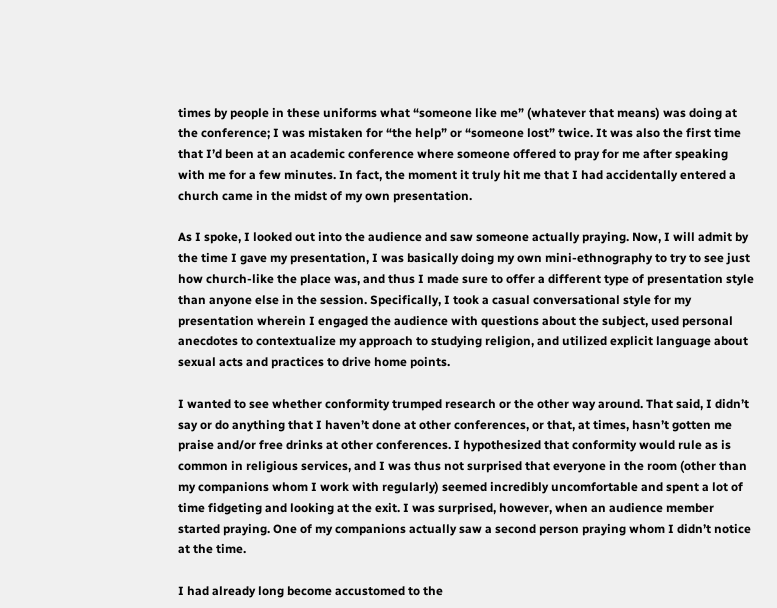times by people in these uniforms what “someone like me” (whatever that means) was doing at the conference; I was mistaken for “the help” or “someone lost” twice. It was also the first time that I’d been at an academic conference where someone offered to pray for me after speaking with me for a few minutes. In fact, the moment it truly hit me that I had accidentally entered a church came in the midst of my own presentation.

As I spoke, I looked out into the audience and saw someone actually praying. Now, I will admit by the time I gave my presentation, I was basically doing my own mini-ethnography to try to see just how church-like the place was, and thus I made sure to offer a different type of presentation style than anyone else in the session. Specifically, I took a casual conversational style for my presentation wherein I engaged the audience with questions about the subject, used personal anecdotes to contextualize my approach to studying religion, and utilized explicit language about sexual acts and practices to drive home points.

I wanted to see whether conformity trumped research or the other way around. That said, I didn’t say or do anything that I haven’t done at other conferences, or that, at times, hasn’t gotten me praise and/or free drinks at other conferences. I hypothesized that conformity would rule as is common in religious services, and I was thus not surprised that everyone in the room (other than my companions whom I work with regularly) seemed incredibly uncomfortable and spent a lot of time fidgeting and looking at the exit. I was surprised, however, when an audience member started praying. One of my companions actually saw a second person praying whom I didn’t notice at the time.

I had already long become accustomed to the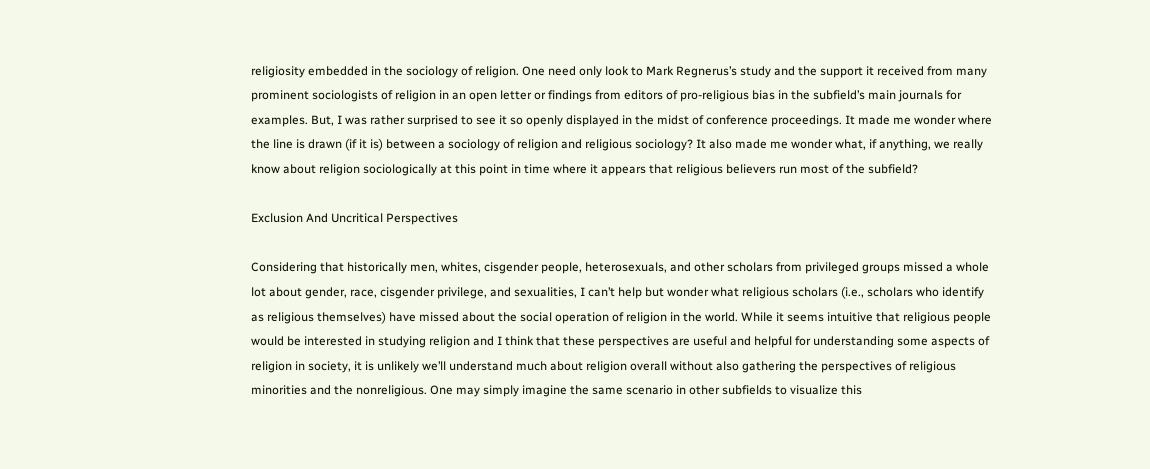religiosity embedded in the sociology of religion. One need only look to Mark Regnerus’s study and the support it received from many prominent sociologists of religion in an open letter or findings from editors of pro-religious bias in the subfield’s main journals for examples. But, I was rather surprised to see it so openly displayed in the midst of conference proceedings. It made me wonder where the line is drawn (if it is) between a sociology of religion and religious sociology? It also made me wonder what, if anything, we really know about religion sociologically at this point in time where it appears that religious believers run most of the subfield?

Exclusion And Uncritical Perspectives

Considering that historically men, whites, cisgender people, heterosexuals, and other scholars from privileged groups missed a whole lot about gender, race, cisgender privilege, and sexualities, I can’t help but wonder what religious scholars (i.e., scholars who identify as religious themselves) have missed about the social operation of religion in the world. While it seems intuitive that religious people would be interested in studying religion and I think that these perspectives are useful and helpful for understanding some aspects of religion in society, it is unlikely we’ll understand much about religion overall without also gathering the perspectives of religious minorities and the nonreligious. One may simply imagine the same scenario in other subfields to visualize this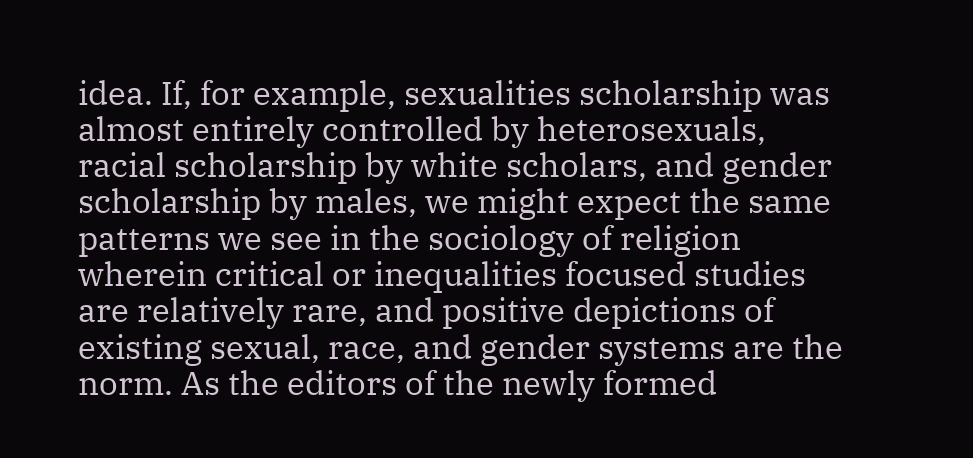idea. If, for example, sexualities scholarship was almost entirely controlled by heterosexuals, racial scholarship by white scholars, and gender scholarship by males, we might expect the same patterns we see in the sociology of religion wherein critical or inequalities focused studies are relatively rare, and positive depictions of existing sexual, race, and gender systems are the norm. As the editors of the newly formed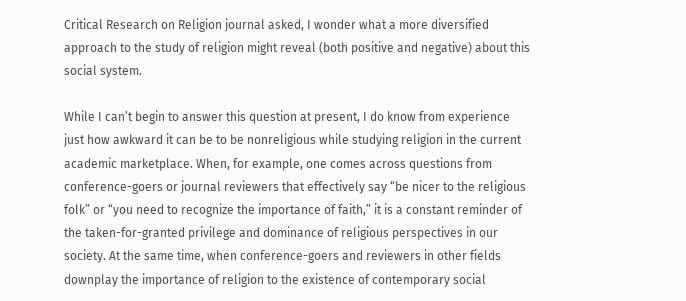Critical Research on Religion journal asked, I wonder what a more diversified approach to the study of religion might reveal (both positive and negative) about this social system.

While I can’t begin to answer this question at present, I do know from experience just how awkward it can be to be nonreligious while studying religion in the current academic marketplace. When, for example, one comes across questions from conference-goers or journal reviewers that effectively say “be nicer to the religious folk” or “you need to recognize the importance of faith,” it is a constant reminder of the taken-for-granted privilege and dominance of religious perspectives in our society. At the same time, when conference-goers and reviewers in other fields downplay the importance of religion to the existence of contemporary social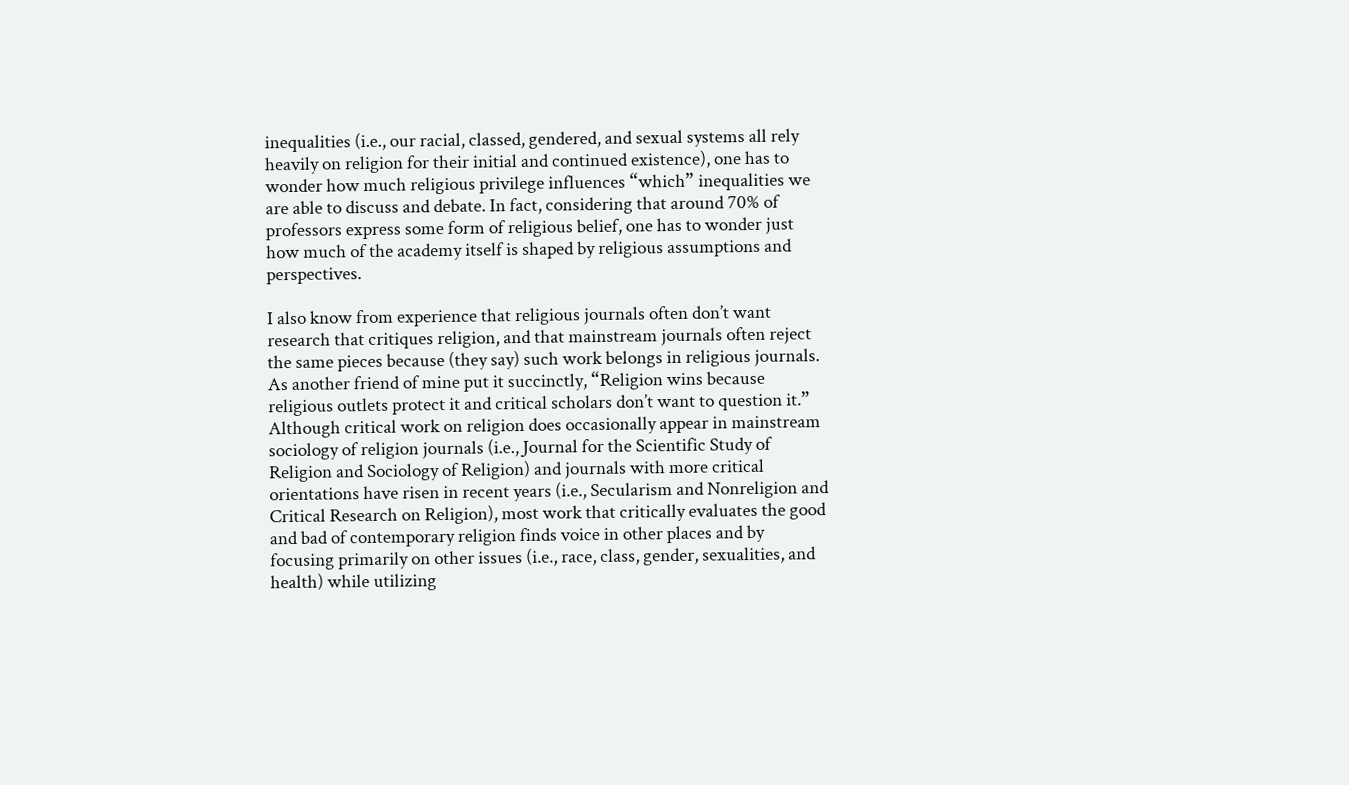inequalities (i.e., our racial, classed, gendered, and sexual systems all rely heavily on religion for their initial and continued existence), one has to wonder how much religious privilege influences “which” inequalities we are able to discuss and debate. In fact, considering that around 70% of professors express some form of religious belief, one has to wonder just how much of the academy itself is shaped by religious assumptions and perspectives.

I also know from experience that religious journals often don’t want research that critiques religion, and that mainstream journals often reject the same pieces because (they say) such work belongs in religious journals. As another friend of mine put it succinctly, “Religion wins because religious outlets protect it and critical scholars don’t want to question it.” Although critical work on religion does occasionally appear in mainstream sociology of religion journals (i.e., Journal for the Scientific Study of Religion and Sociology of Religion) and journals with more critical orientations have risen in recent years (i.e., Secularism and Nonreligion and Critical Research on Religion), most work that critically evaluates the good and bad of contemporary religion finds voice in other places and by focusing primarily on other issues (i.e., race, class, gender, sexualities, and health) while utilizing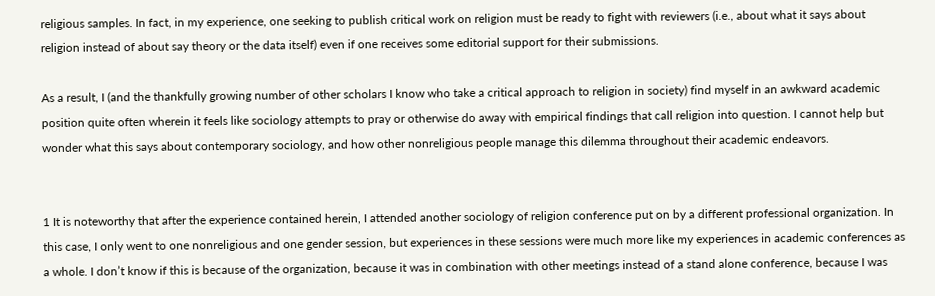religious samples. In fact, in my experience, one seeking to publish critical work on religion must be ready to fight with reviewers (i.e., about what it says about religion instead of about say theory or the data itself) even if one receives some editorial support for their submissions.

As a result, I (and the thankfully growing number of other scholars I know who take a critical approach to religion in society) find myself in an awkward academic position quite often wherein it feels like sociology attempts to pray or otherwise do away with empirical findings that call religion into question. I cannot help but wonder what this says about contemporary sociology, and how other nonreligious people manage this dilemma throughout their academic endeavors.


1 It is noteworthy that after the experience contained herein, I attended another sociology of religion conference put on by a different professional organization. In this case, I only went to one nonreligious and one gender session, but experiences in these sessions were much more like my experiences in academic conferences as a whole. I don’t know if this is because of the organization, because it was in combination with other meetings instead of a stand alone conference, because I was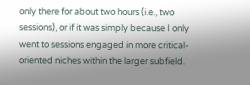only there for about two hours (i.e., two sessions), or if it was simply because I only went to sessions engaged in more critical-oriented niches within the larger subfield.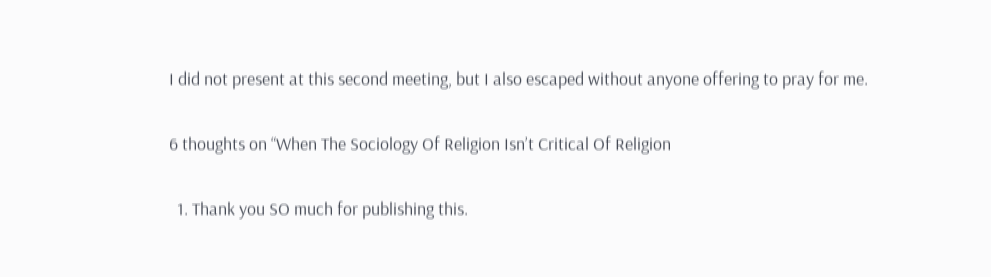I did not present at this second meeting, but I also escaped without anyone offering to pray for me.

6 thoughts on “When The Sociology Of Religion Isn’t Critical Of Religion

  1. Thank you SO much for publishing this.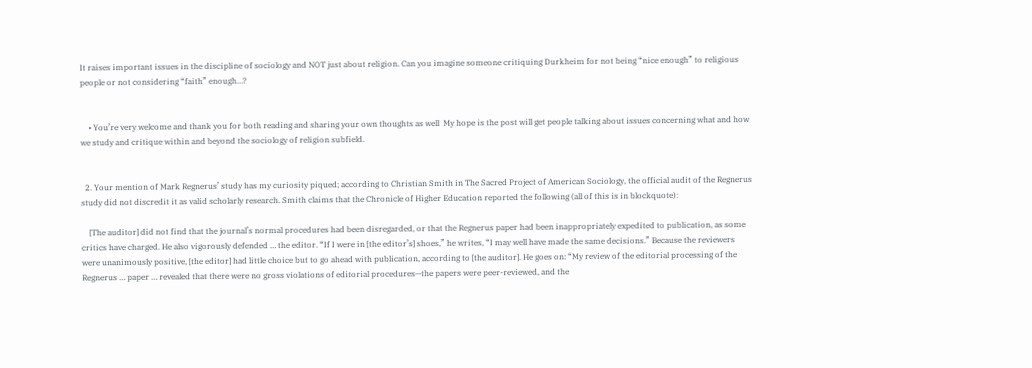It raises important issues in the discipline of sociology and NOT just about religion. Can you imagine someone critiquing Durkheim for not being “nice enough” to religious people or not considering “faith” enough…?


    • You’re very welcome and thank you for both reading and sharing your own thoughts as well  My hope is the post will get people talking about issues concerning what and how we study and critique within and beyond the sociology of religion subfield.


  2. Your mention of Mark Regnerus’ study has my curiosity piqued; according to Christian Smith in The Sacred Project of American Sociology, the official audit of the Regnerus study did not discredit it as valid scholarly research. Smith claims that the Chronicle of Higher Education reported the following (all of this is in blockquote):

    [The auditor] did not find that the journal’s normal procedures had been disregarded, or that the Regnerus paper had been inappropriately expedited to publication, as some critics have charged. He also vigorously defended … the editor. “If I were in [the editor’s] shoes,” he writes, “I may well have made the same decisions.” Because the reviewers were unanimously positive, [the editor] had little choice but to go ahead with publication, according to [the auditor]. He goes on: “My review of the editorial processing of the Regnerus … paper … revealed that there were no gross violations of editorial procedures—the papers were peer-reviewed, and the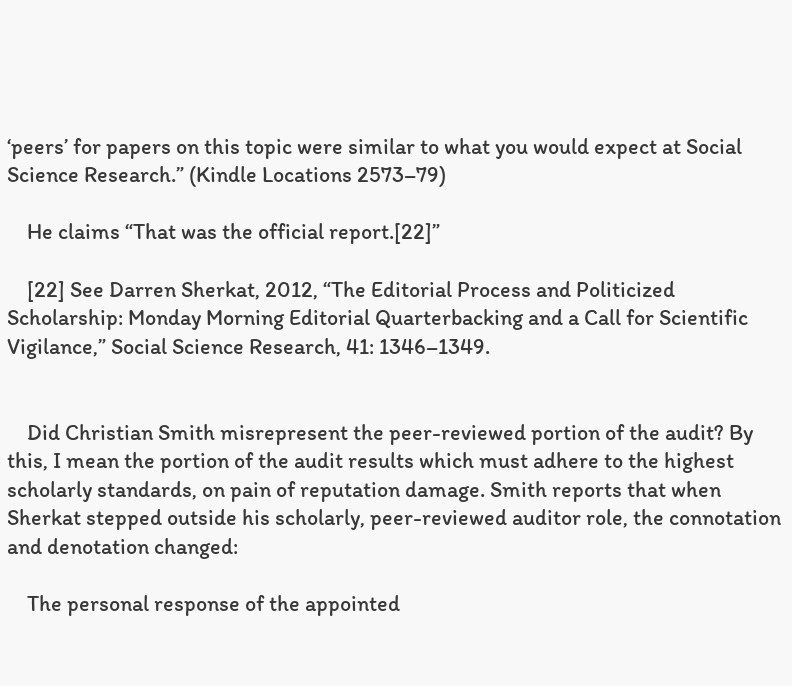‘peers’ for papers on this topic were similar to what you would expect at Social Science Research.” (Kindle Locations 2573–79)

    He claims “That was the official report.[22]”

    [22] See Darren Sherkat, 2012, “The Editorial Process and Politicized Scholarship: Monday Morning Editorial Quarterbacking and a Call for Scientific Vigilance,” Social Science Research, 41: 1346–1349.


    Did Christian Smith misrepresent the peer-reviewed portion of the audit? By this, I mean the portion of the audit results which must adhere to the highest scholarly standards, on pain of reputation damage. Smith reports that when Sherkat stepped outside his scholarly, peer-reviewed auditor role, the connotation and denotation changed:

    The personal response of the appointed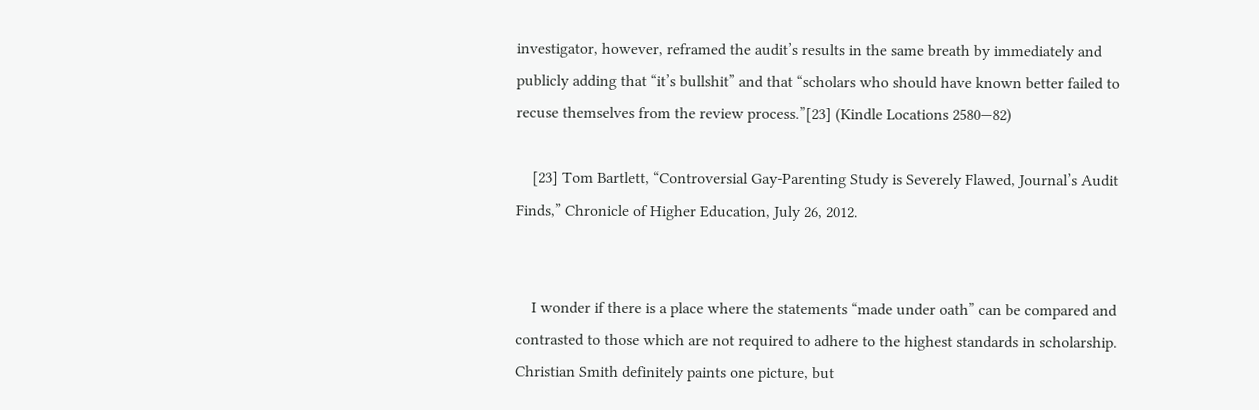investigator, however, reframed the audit’s results in the same breath by immediately and publicly adding that “it’s bullshit” and that “scholars who should have known better failed to recuse themselves from the review process.”[23] (Kindle Locations 2580—82)

    [23] Tom Bartlett, “Controversial Gay-Parenting Study is Severely Flawed, Journal’s Audit Finds,” Chronicle of Higher Education, July 26, 2012.


    I wonder if there is a place where the statements “made under oath” can be compared and contrasted to those which are not required to adhere to the highest standards in scholarship. Christian Smith definitely paints one picture, but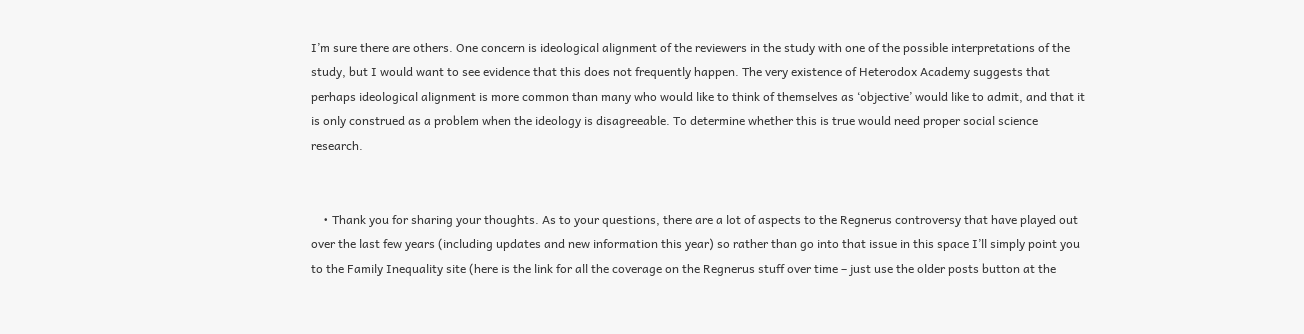I’m sure there are others. One concern is ideological alignment of the reviewers in the study with one of the possible interpretations of the study, but I would want to see evidence that this does not frequently happen. The very existence of Heterodox Academy suggests that perhaps ideological alignment is more common than many who would like to think of themselves as ‘objective’ would like to admit, and that it is only construed as a problem when the ideology is disagreeable. To determine whether this is true would need proper social science research.


    • Thank you for sharing your thoughts. As to your questions, there are a lot of aspects to the Regnerus controversy that have played out over the last few years (including updates and new information this year) so rather than go into that issue in this space I’ll simply point you to the Family Inequality site (here is the link for all the coverage on the Regnerus stuff over time – just use the older posts button at the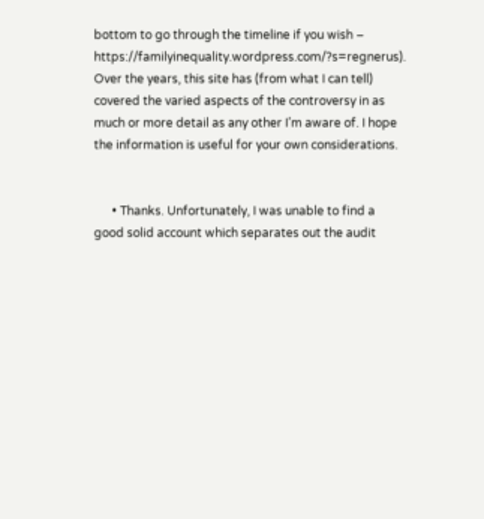bottom to go through the timeline if you wish – https://familyinequality.wordpress.com/?s=regnerus). Over the years, this site has (from what I can tell) covered the varied aspects of the controversy in as much or more detail as any other I’m aware of. I hope the information is useful for your own considerations.


      • Thanks. Unfortunately, I was unable to find a good solid account which separates out the audit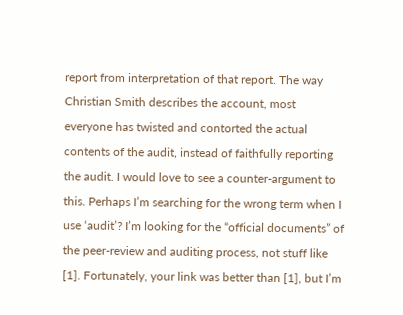report from interpretation of that report. The way Christian Smith describes the account, most everyone has twisted and contorted the actual contents of the audit, instead of faithfully reporting the audit. I would love to see a counter-argument to this. Perhaps I’m searching for the wrong term when I use ‘audit’? I’m looking for the “official documents” of the peer-review and auditing process, not stuff like [1]. Fortunately, your link was better than [1], but I’m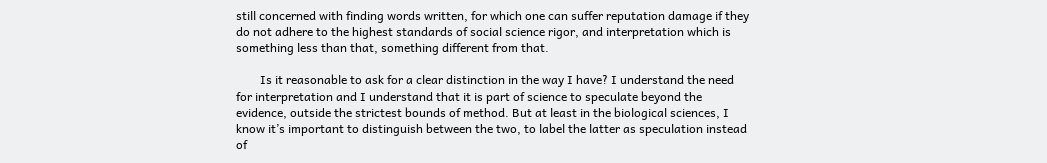still concerned with finding words written, for which one can suffer reputation damage if they do not adhere to the highest standards of social science rigor, and interpretation which is something less than that, something different from that.

        Is it reasonable to ask for a clear distinction in the way I have? I understand the need for interpretation and I understand that it is part of science to speculate beyond the evidence, outside the strictest bounds of method. But at least in the biological sciences, I know it’s important to distinguish between the two, to label the latter as speculation instead of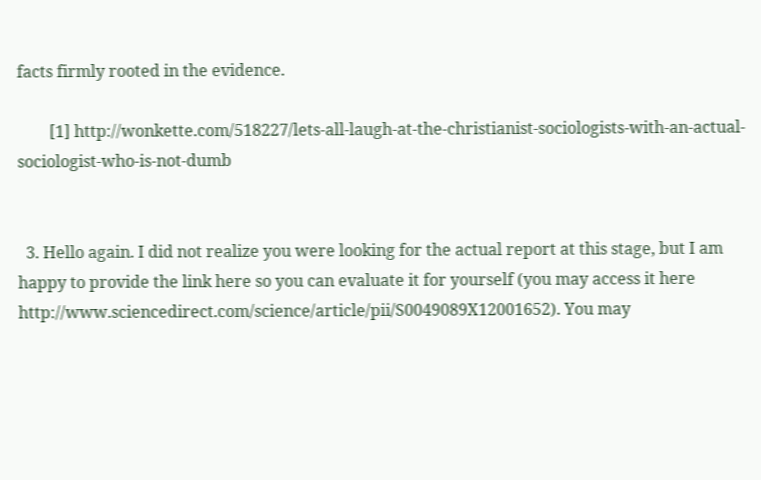facts firmly rooted in the evidence.

        [1] http://wonkette.com/518227/lets-all-laugh-at-the-christianist-sociologists-with-an-actual-sociologist-who-is-not-dumb


  3. Hello again. I did not realize you were looking for the actual report at this stage, but I am happy to provide the link here so you can evaluate it for yourself (you may access it here http://www.sciencedirect.com/science/article/pii/S0049089X12001652). You may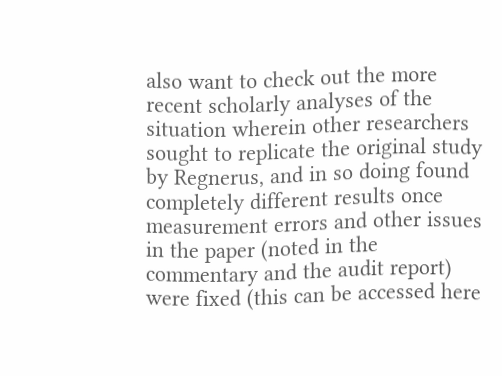also want to check out the more recent scholarly analyses of the situation wherein other researchers sought to replicate the original study by Regnerus, and in so doing found completely different results once measurement errors and other issues in the paper (noted in the commentary and the audit report) were fixed (this can be accessed here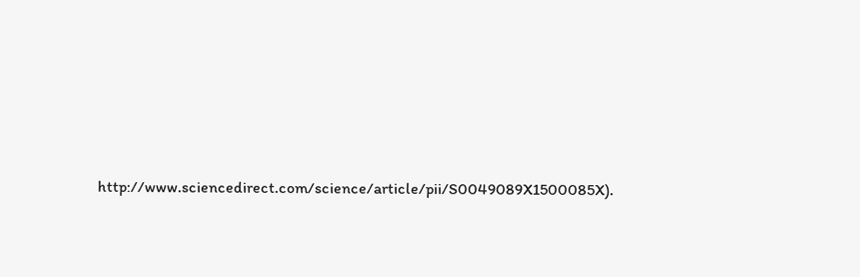http://www.sciencedirect.com/science/article/pii/S0049089X1500085X).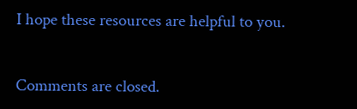I hope these resources are helpful to you.


Comments are closed.